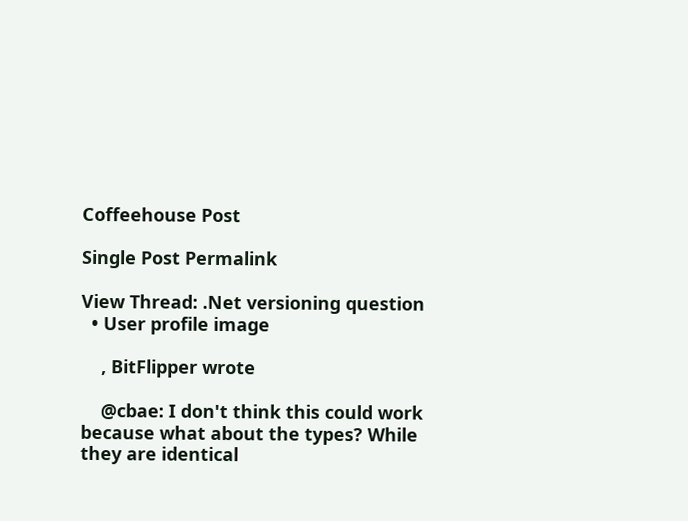Coffeehouse Post

Single Post Permalink

View Thread: .Net versioning question
  • User profile image

    , BitFlipper wrote

    @cbae: I don't think this could work because what about the types? While they are identical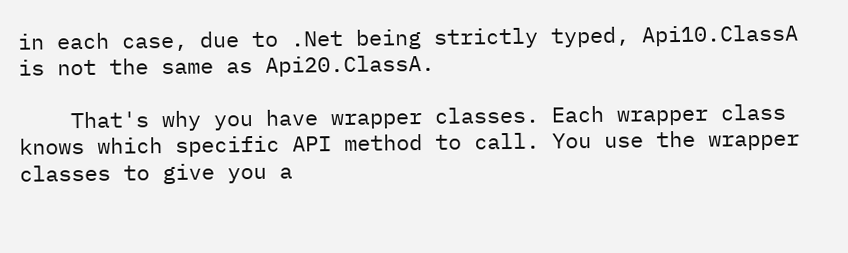in each case, due to .Net being strictly typed, Api10.ClassA is not the same as Api20.ClassA.

    That's why you have wrapper classes. Each wrapper class knows which specific API method to call. You use the wrapper classes to give you a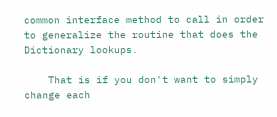common interface method to call in order to generalize the routine that does the Dictionary lookups.

    That is if you don't want to simply change each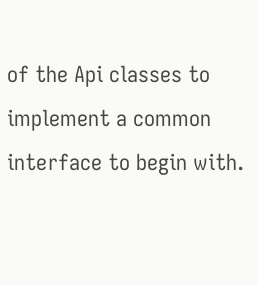of the Api classes to implement a common interface to begin with.